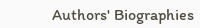Authors' Biographies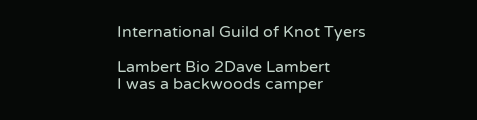International Guild of Knot Tyers

Lambert Bio 2Dave Lambert
I was a backwoods camper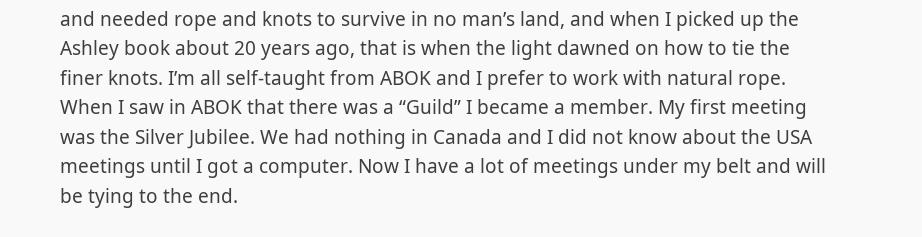and needed rope and knots to survive in no man’s land, and when I picked up the Ashley book about 20 years ago, that is when the light dawned on how to tie the finer knots. I’m all self-taught from ABOK and I prefer to work with natural rope. When I saw in ABOK that there was a “Guild” I became a member. My first meeting was the Silver Jubilee. We had nothing in Canada and I did not know about the USA meetings until I got a computer. Now I have a lot of meetings under my belt and will be tying to the end.